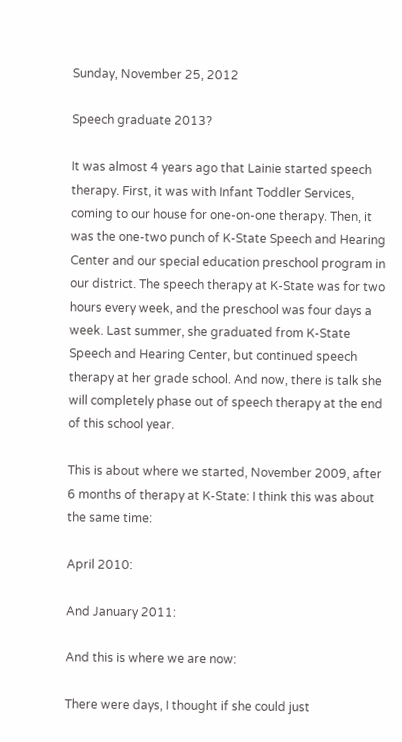Sunday, November 25, 2012

Speech graduate 2013?

It was almost 4 years ago that Lainie started speech therapy. First, it was with Infant Toddler Services, coming to our house for one-on-one therapy. Then, it was the one-two punch of K-State Speech and Hearing Center and our special education preschool program in our district. The speech therapy at K-State was for two hours every week, and the preschool was four days a week. Last summer, she graduated from K-State Speech and Hearing Center, but continued speech therapy at her grade school. And now, there is talk she will completely phase out of speech therapy at the end of this school year.

This is about where we started, November 2009, after 6 months of therapy at K-State: I think this was about the same time:

April 2010:

And January 2011:

And this is where we are now:

There were days, I thought if she could just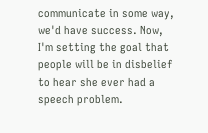communicate in some way, we'd have success. Now, I'm setting the goal that people will be in disbelief to hear she ever had a speech problem.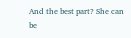And the best part? She can be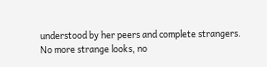understood by her peers and complete strangers. No more strange looks, no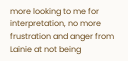more looking to me for interpretation, no more frustration and anger from Lainie at not being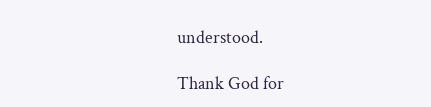understood.

Thank God for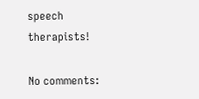speech therapists!

No comments: